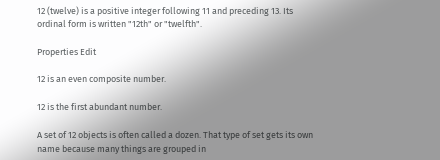12 (twelve) is a positive integer following 11 and preceding 13. Its ordinal form is written "12th" or "twelfth".

Properties Edit

12 is an even composite number.

12 is the first abundant number.

A set of 12 objects is often called a dozen. That type of set gets its own name because many things are grouped in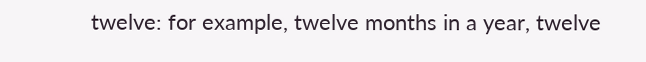twelve: for example, twelve months in a year, twelve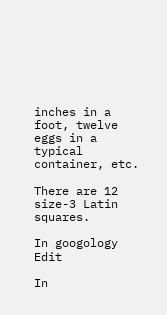inches in a foot, twelve eggs in a typical container, etc.

There are 12 size-3 Latin squares.

In googology Edit

In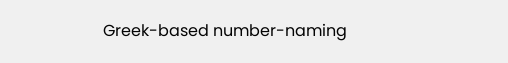Greek-based number-naming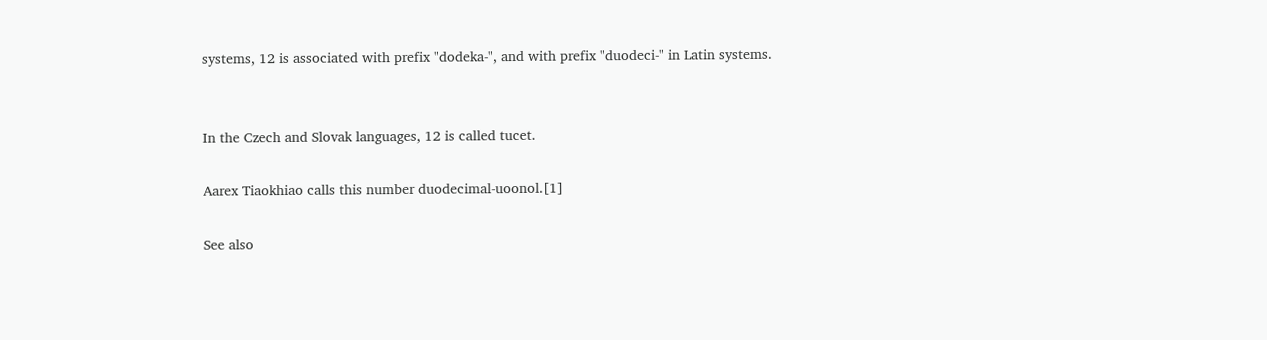systems, 12 is associated with prefix "dodeka-", and with prefix "duodeci-" in Latin systems.


In the Czech and Slovak languages, 12 is called tucet.

Aarex Tiaokhiao calls this number duodecimal-uoonol.[1]

See also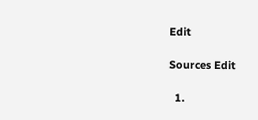Edit

Sources Edit

  1.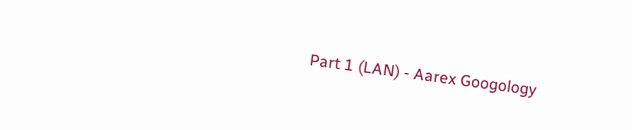Part 1 (LAN) - Aarex Googology